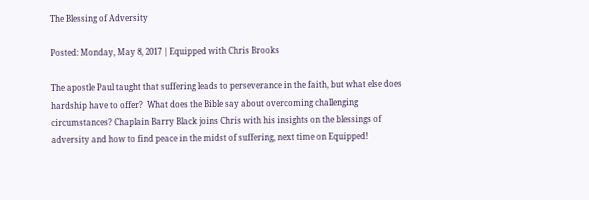The Blessing of Adversity

Posted: Monday, May 8, 2017 | Equipped with Chris Brooks

The apostle Paul taught that suffering leads to perseverance in the faith, but what else does hardship have to offer?  What does the Bible say about overcoming challenging circumstances? Chaplain Barry Black joins Chris with his insights on the blessings of adversity and how to find peace in the midst of suffering, next time on Equipped!